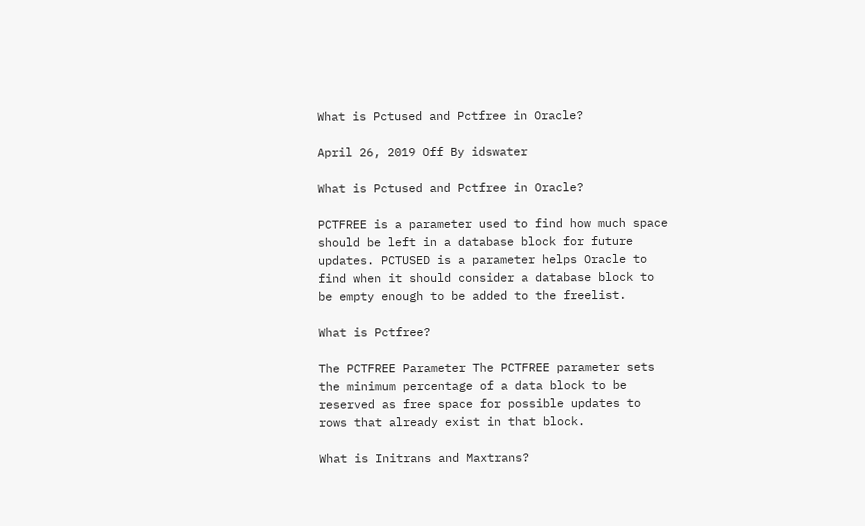What is Pctused and Pctfree in Oracle?

April 26, 2019 Off By idswater

What is Pctused and Pctfree in Oracle?

PCTFREE is a parameter used to find how much space should be left in a database block for future updates. PCTUSED is a parameter helps Oracle to find when it should consider a database block to be empty enough to be added to the freelist.

What is Pctfree?

The PCTFREE Parameter The PCTFREE parameter sets the minimum percentage of a data block to be reserved as free space for possible updates to rows that already exist in that block.

What is Initrans and Maxtrans?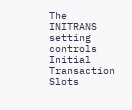The INITRANS setting controls Initial Transaction Slots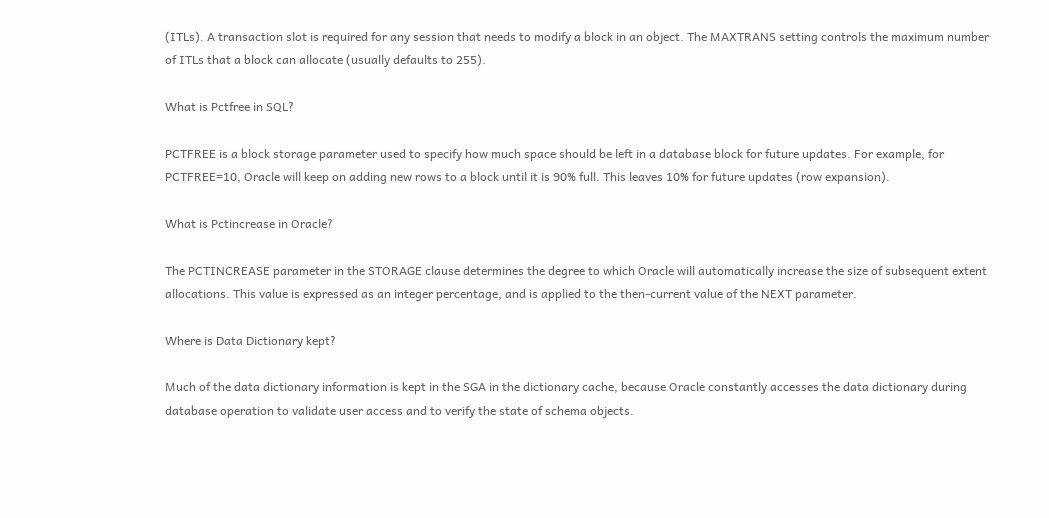(ITLs). A transaction slot is required for any session that needs to modify a block in an object. The MAXTRANS setting controls the maximum number of ITLs that a block can allocate (usually defaults to 255).

What is Pctfree in SQL?

PCTFREE is a block storage parameter used to specify how much space should be left in a database block for future updates. For example, for PCTFREE=10, Oracle will keep on adding new rows to a block until it is 90% full. This leaves 10% for future updates (row expansion).

What is Pctincrease in Oracle?

The PCTINCREASE parameter in the STORAGE clause determines the degree to which Oracle will automatically increase the size of subsequent extent allocations. This value is expressed as an integer percentage, and is applied to the then-current value of the NEXT parameter.

Where is Data Dictionary kept?

Much of the data dictionary information is kept in the SGA in the dictionary cache, because Oracle constantly accesses the data dictionary during database operation to validate user access and to verify the state of schema objects.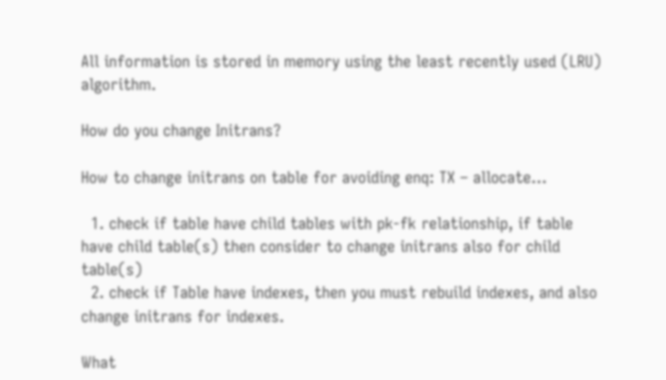All information is stored in memory using the least recently used (LRU) algorithm.

How do you change Initrans?

How to change initrans on table for avoiding enq: TX – allocate…

  1. check if table have child tables with pk-fk relationship, if table have child table(s) then consider to change initrans also for child table(s)
  2. check if Table have indexes, then you must rebuild indexes, and also change initrans for indexes.

What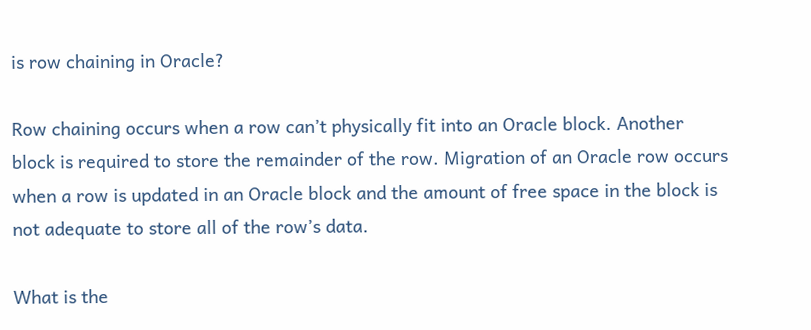is row chaining in Oracle?

Row chaining occurs when a row can’t physically fit into an Oracle block. Another block is required to store the remainder of the row. Migration of an Oracle row occurs when a row is updated in an Oracle block and the amount of free space in the block is not adequate to store all of the row’s data.

What is the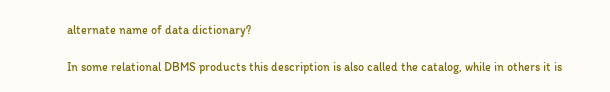alternate name of data dictionary?

In some relational DBMS products this description is also called the catalog, while in others it is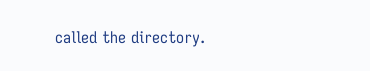called the directory.